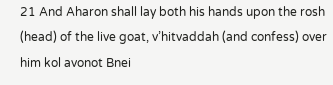21 And Aharon shall lay both his hands upon the rosh (head) of the live goat, v’hitvaddah (and confess) over him kol avonot Bnei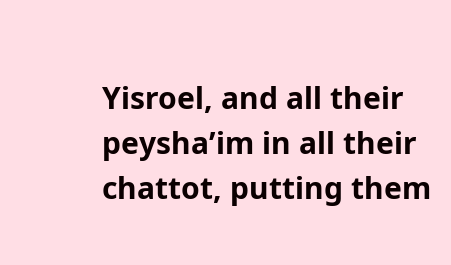Yisroel, and all their peysha’im in all their chattot, putting them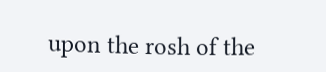upon the rosh of the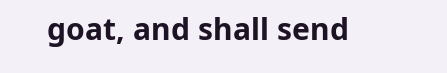goat, and shall send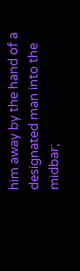him away by the hand of a designated man into the midbar;